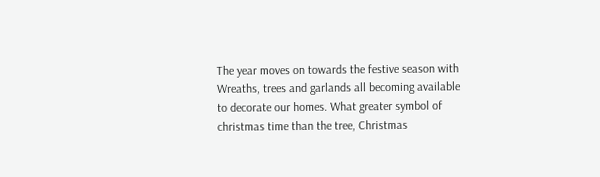The year moves on towards the festive season with Wreaths, trees and garlands all becoming available to decorate our homes. What greater symbol of christmas time than the tree, Christmas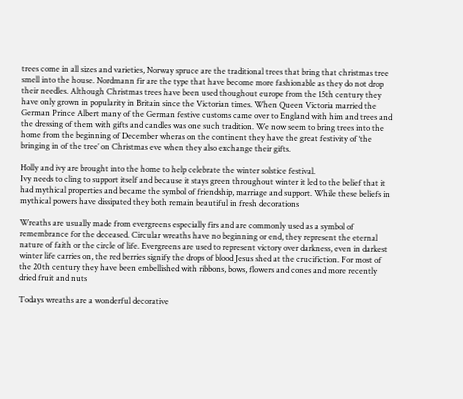trees come in all sizes and varieties, Norway spruce are the traditional trees that bring that christmas tree smell into the house. Nordmann fir are the type that have become more fashionable as they do not drop their needles. Although Christmas trees have been used thoughout europe from the 15th century they have only grown in popularity in Britain since the Victorian times. When Queen Victoria married the German Prince Albert many of the German festive customs came over to England with him and trees and the dressing of them with gifts and candles was one such tradition. We now seem to bring trees into the home from the beginning of December wheras on the continent they have the great festivity of ‘the bringing in of the tree’ on Christmas eve when they also exchange their gifts.

Holly and ivy are brought into the home to help celebrate the winter solstice festival.
Ivy needs to cling to support itself and because it stays green throughout winter it led to the belief that it had mythical properties and became the symbol of friendship, marriage and support. While these beliefs in mythical powers have dissipated they both remain beautiful in fresh decorations

Wreaths are usually made from evergreens especially firs and are commonly used as a symbol of remembrance for the deceased. Circular wreaths have no beginning or end, they represent the eternal nature of faith or the circle of life. Evergreens are used to represent victory over darkness, even in darkest winter life carries on, the red berries signify the drops of blood Jesus shed at the crucifiction. For most of the 20th century they have been embellished with ribbons, bows, flowers and cones and more recently dried fruit and nuts

Todays wreaths are a wonderful decorative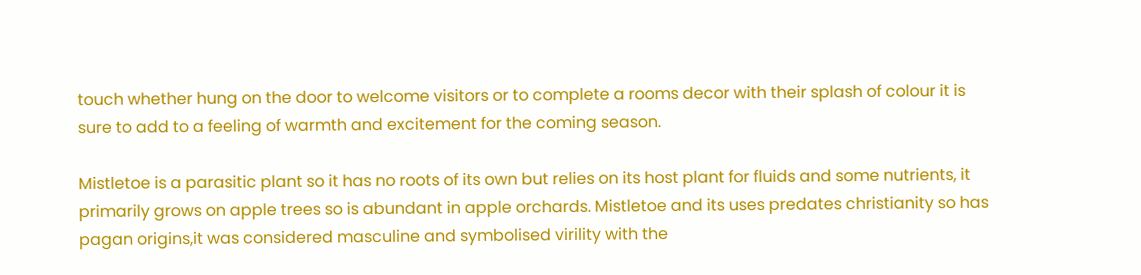touch whether hung on the door to welcome visitors or to complete a rooms decor with their splash of colour it is sure to add to a feeling of warmth and excitement for the coming season.

Mistletoe is a parasitic plant so it has no roots of its own but relies on its host plant for fluids and some nutrients, it primarily grows on apple trees so is abundant in apple orchards. Mistletoe and its uses predates christianity so has pagan origins,it was considered masculine and symbolised virility with the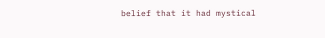belief that it had mystical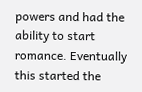powers and had the ability to start romance. Eventually this started the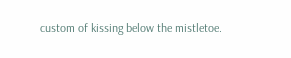custom of kissing below the mistletoe.